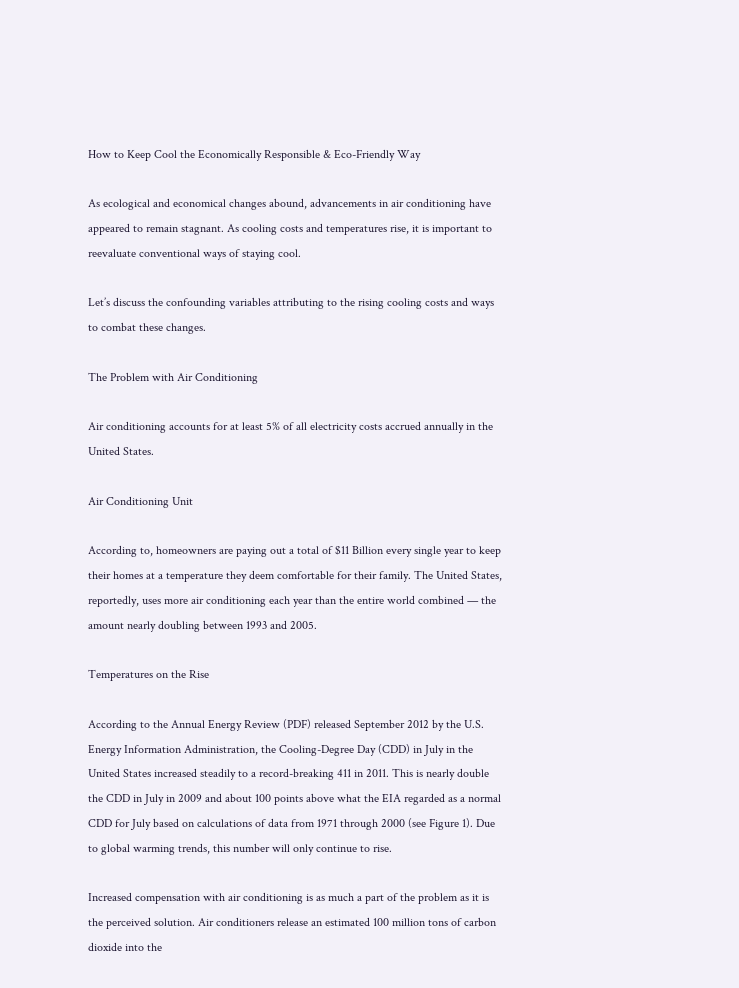How to Keep Cool the Economically Responsible & Eco-Friendly Way

As ecological and economical changes abound, advancements in air conditioning have appeared to remain stagnant. As cooling costs and temperatures rise, it is important to reevaluate conventional ways of staying cool.

Let’s discuss the confounding variables attributing to the rising cooling costs and ways to combat these changes.

The Problem with Air Conditioning

Air conditioning accounts for at least 5% of all electricity costs accrued annually in the United States.

Air Conditioning Unit

According to, homeowners are paying out a total of $11 Billion every single year to keep their homes at a temperature they deem comfortable for their family. The United States, reportedly, uses more air conditioning each year than the entire world combined — the amount nearly doubling between 1993 and 2005.

Temperatures on the Rise

According to the Annual Energy Review (PDF) released September 2012 by the U.S. Energy Information Administration, the Cooling-Degree Day (CDD) in July in the United States increased steadily to a record-breaking 411 in 2011. This is nearly double the CDD in July in 2009 and about 100 points above what the EIA regarded as a normal CDD for July based on calculations of data from 1971 through 2000 (see Figure 1). Due to global warming trends, this number will only continue to rise.

Increased compensation with air conditioning is as much a part of the problem as it is the perceived solution. Air conditioners release an estimated 100 million tons of carbon dioxide into the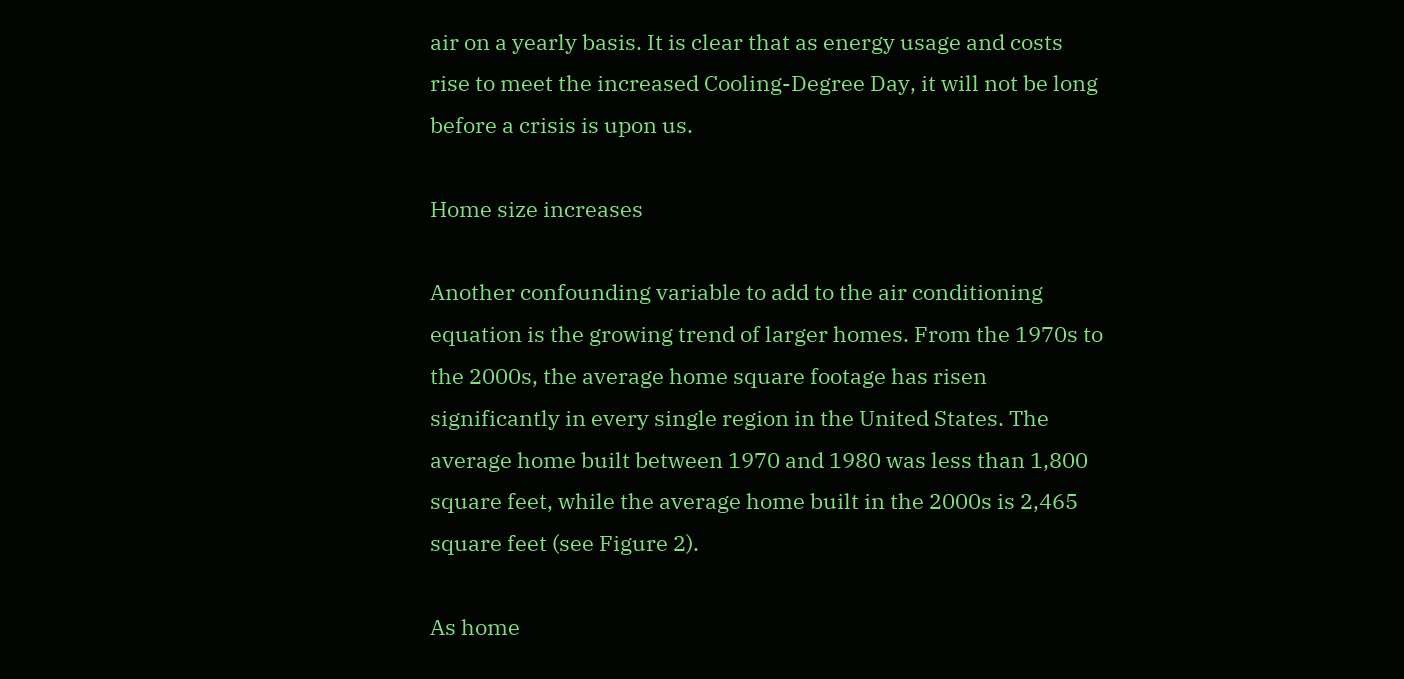air on a yearly basis. It is clear that as energy usage and costs rise to meet the increased Cooling-Degree Day, it will not be long before a crisis is upon us.

Home size increases

Another confounding variable to add to the air conditioning equation is the growing trend of larger homes. From the 1970s to the 2000s, the average home square footage has risen significantly in every single region in the United States. The average home built between 1970 and 1980 was less than 1,800 square feet, while the average home built in the 2000s is 2,465 square feet (see Figure 2).

As home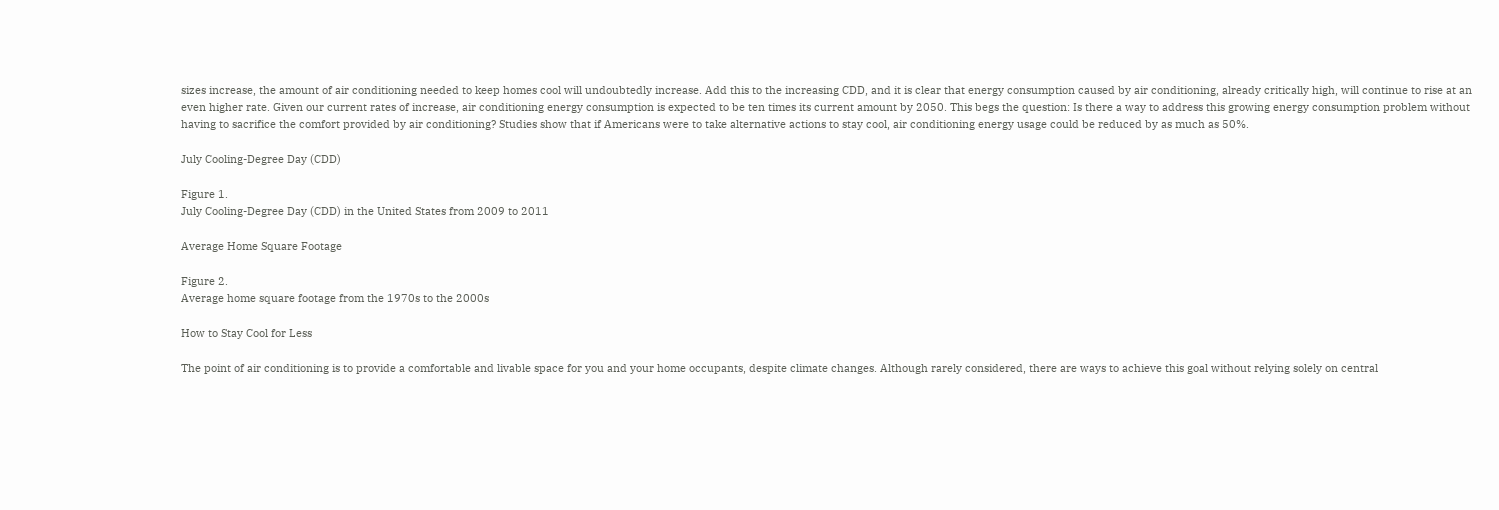sizes increase, the amount of air conditioning needed to keep homes cool will undoubtedly increase. Add this to the increasing CDD, and it is clear that energy consumption caused by air conditioning, already critically high, will continue to rise at an even higher rate. Given our current rates of increase, air conditioning energy consumption is expected to be ten times its current amount by 2050. This begs the question: Is there a way to address this growing energy consumption problem without having to sacrifice the comfort provided by air conditioning? Studies show that if Americans were to take alternative actions to stay cool, air conditioning energy usage could be reduced by as much as 50%.

July Cooling-Degree Day (CDD)

Figure 1.
July Cooling-Degree Day (CDD) in the United States from 2009 to 2011

Average Home Square Footage

Figure 2.
Average home square footage from the 1970s to the 2000s

How to Stay Cool for Less

The point of air conditioning is to provide a comfortable and livable space for you and your home occupants, despite climate changes. Although rarely considered, there are ways to achieve this goal without relying solely on central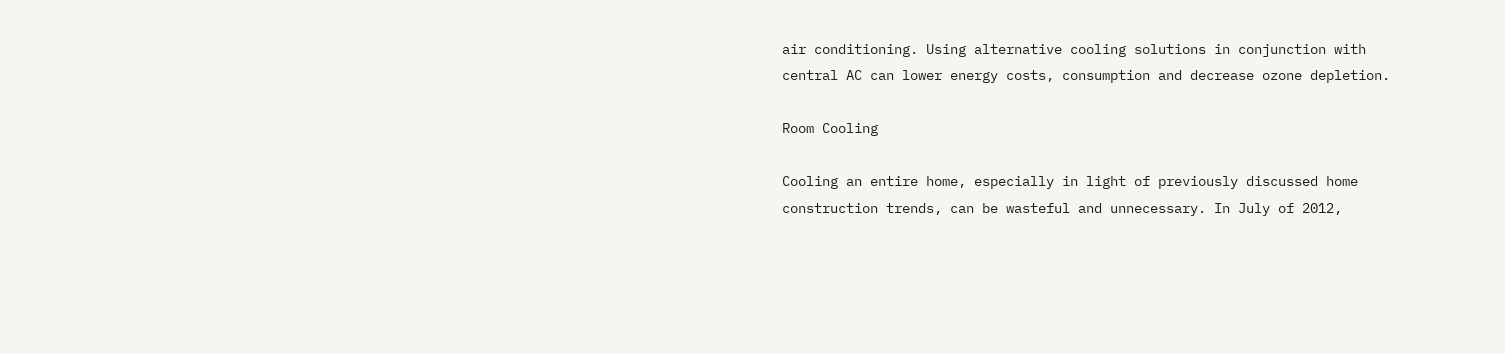air conditioning. Using alternative cooling solutions in conjunction with central AC can lower energy costs, consumption and decrease ozone depletion.

Room Cooling

Cooling an entire home, especially in light of previously discussed home construction trends, can be wasteful and unnecessary. In July of 2012,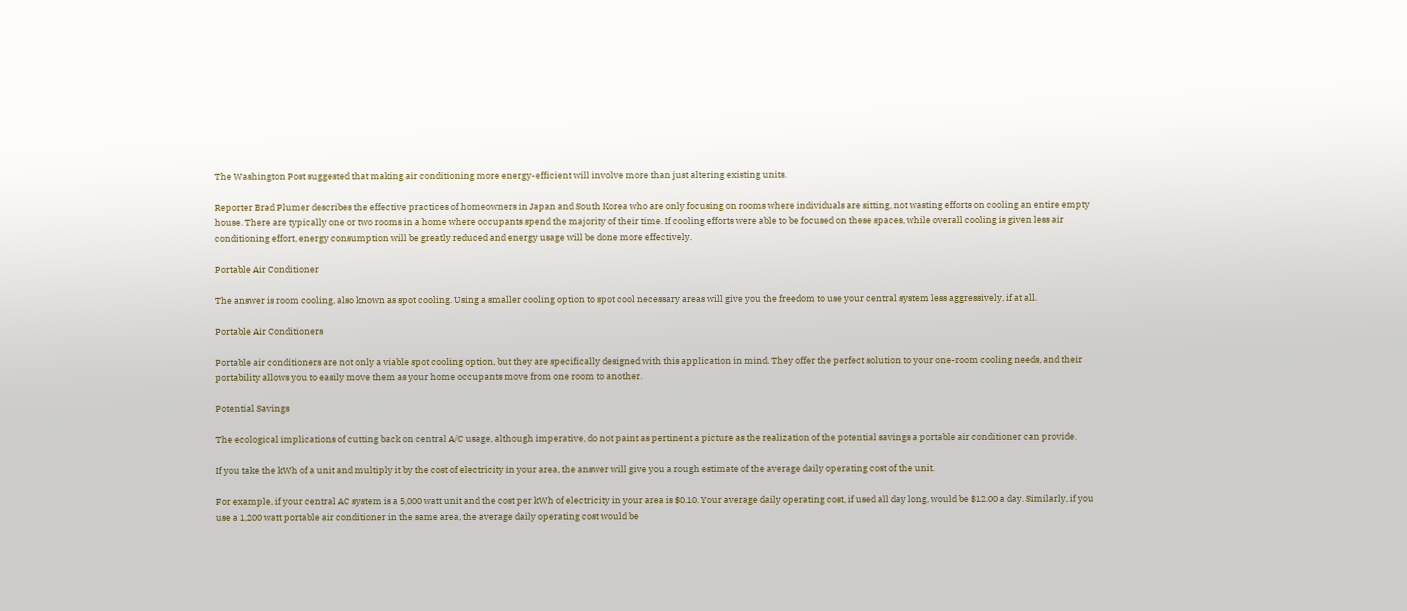The Washington Post suggested that making air conditioning more energy-efficient will involve more than just altering existing units.

Reporter Brad Plumer describes the effective practices of homeowners in Japan and South Korea who are only focusing on rooms where individuals are sitting, not wasting efforts on cooling an entire empty house. There are typically one or two rooms in a home where occupants spend the majority of their time. If cooling efforts were able to be focused on these spaces, while overall cooling is given less air conditioning effort, energy consumption will be greatly reduced and energy usage will be done more effectively.

Portable Air Conditioner

The answer is room cooling, also known as spot cooling. Using a smaller cooling option to spot cool necessary areas will give you the freedom to use your central system less aggressively, if at all.

Portable Air Conditioners

Portable air conditioners are not only a viable spot cooling option, but they are specifically designed with this application in mind. They offer the perfect solution to your one-room cooling needs, and their portability allows you to easily move them as your home occupants move from one room to another.

Potential Savings

The ecological implications of cutting back on central A/C usage, although imperative, do not paint as pertinent a picture as the realization of the potential savings a portable air conditioner can provide.

If you take the kWh of a unit and multiply it by the cost of electricity in your area, the answer will give you a rough estimate of the average daily operating cost of the unit.

For example, if your central AC system is a 5,000 watt unit and the cost per kWh of electricity in your area is $0.10. Your average daily operating cost, if used all day long, would be $12.00 a day. Similarly, if you use a 1,200 watt portable air conditioner in the same area, the average daily operating cost would be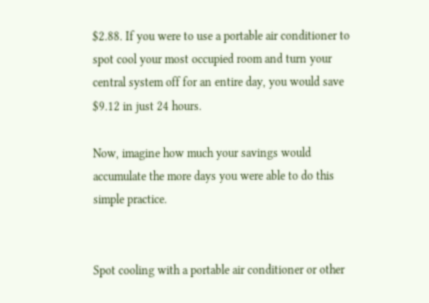$2.88. If you were to use a portable air conditioner to spot cool your most occupied room and turn your central system off for an entire day, you would save $9.12 in just 24 hours.

Now, imagine how much your savings would accumulate the more days you were able to do this simple practice.


Spot cooling with a portable air conditioner or other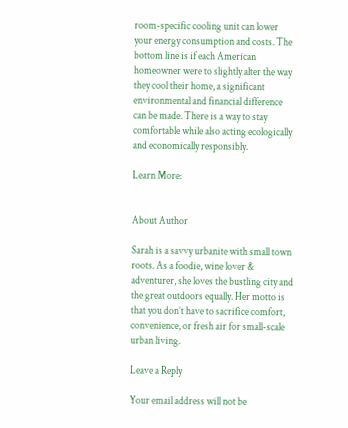room-specific cooling unit can lower your energy consumption and costs. The bottom line is if each American homeowner were to slightly alter the way they cool their home, a significant environmental and financial difference can be made. There is a way to stay comfortable while also acting ecologically and economically responsibly.

Learn More:


About Author

Sarah is a savvy urbanite with small town roots. As a foodie, wine lover & adventurer, she loves the bustling city and the great outdoors equally. Her motto is that you don’t have to sacrifice comfort, convenience, or fresh air for small-scale urban living.

Leave a Reply

Your email address will not be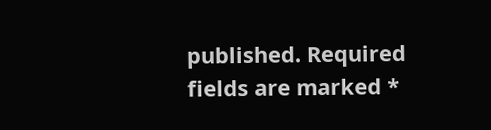published. Required fields are marked *